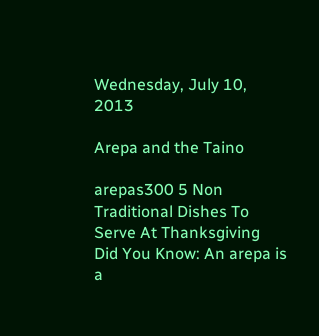Wednesday, July 10, 2013

Arepa and the Taino

arepas300 5 Non Traditional Dishes To Serve At Thanksgiving
Did You Know: An arepa is a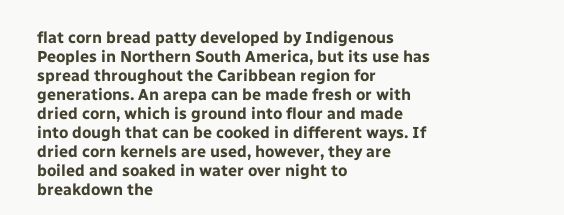flat corn bread patty developed by Indigenous Peoples in Northern South America, but its use has spread throughout the Caribbean region for generations. An arepa can be made fresh or with dried corn, which is ground into flour and made into dough that can be cooked in different ways. If dried corn kernels are used, however, they are boiled and soaked in water over night to breakdown the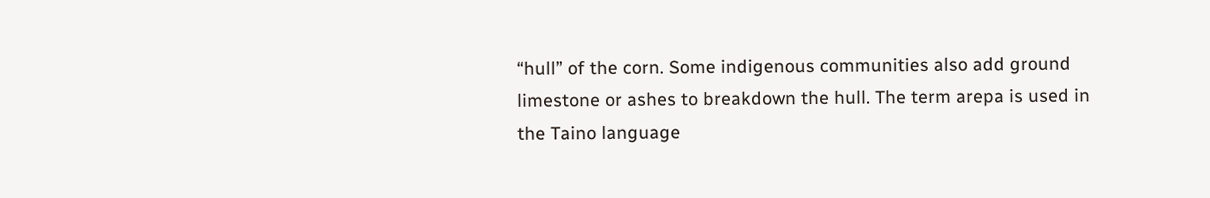“hull” of the corn. Some indigenous communities also add ground limestone or ashes to breakdown the hull. The term arepa is used in the Taino language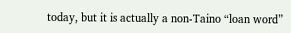today, but it is actually a non-Taino “loan word”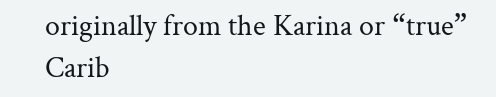originally from the Karina or “true” Carib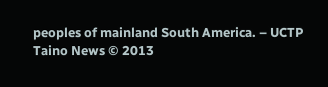peoples of mainland South America. – UCTP Taino News © 2013